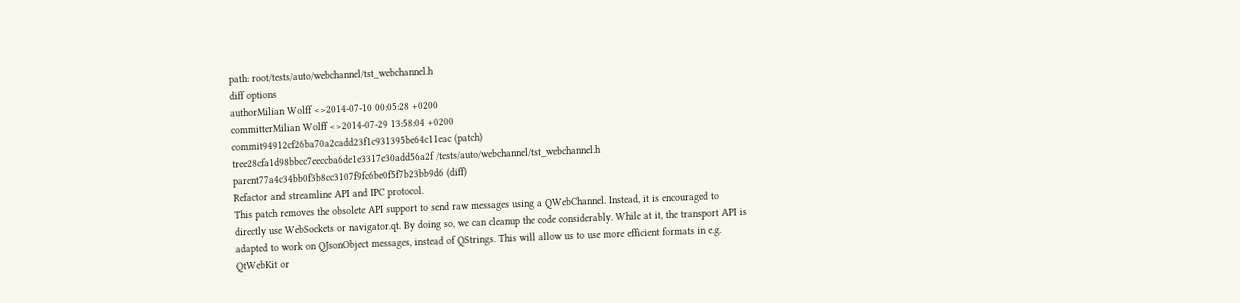path: root/tests/auto/webchannel/tst_webchannel.h
diff options
authorMilian Wolff <>2014-07-10 00:05:28 +0200
committerMilian Wolff <>2014-07-29 13:58:04 +0200
commit94912cf26ba70a2cadd23f1c931395be64c11eac (patch)
tree28cfa1d98bbcc7eeccba6de1e3317e30add56a2f /tests/auto/webchannel/tst_webchannel.h
parent77a4c34bb0f3b8cc3107f9fc6be0f5f7b23bb9d6 (diff)
Refactor and streamline API and IPC protocol.
This patch removes the obsolete API support to send raw messages using a QWebChannel. Instead, it is encouraged to directly use WebSockets or navigator.qt. By doing so, we can cleanup the code considerably. While at it, the transport API is adapted to work on QJsonObject messages, instead of QStrings. This will allow us to use more efficient formats in e.g. QtWebKit or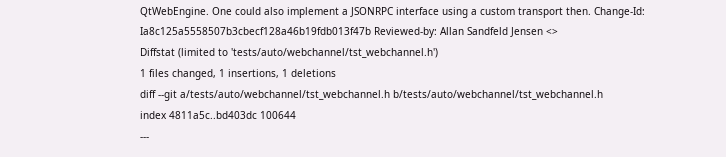QtWebEngine. One could also implement a JSONRPC interface using a custom transport then. Change-Id: Ia8c125a5558507b3cbecf128a46b19fdb013f47b Reviewed-by: Allan Sandfeld Jensen <>
Diffstat (limited to 'tests/auto/webchannel/tst_webchannel.h')
1 files changed, 1 insertions, 1 deletions
diff --git a/tests/auto/webchannel/tst_webchannel.h b/tests/auto/webchannel/tst_webchannel.h
index 4811a5c..bd403dc 100644
---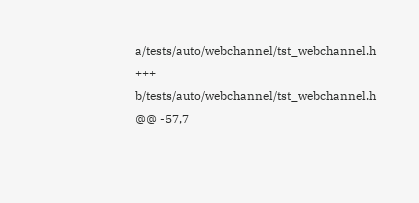a/tests/auto/webchannel/tst_webchannel.h
+++ b/tests/auto/webchannel/tst_webchannel.h
@@ -57,7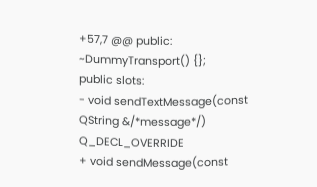+57,7 @@ public:
~DummyTransport() {};
public slots:
- void sendTextMessage(const QString &/*message*/) Q_DECL_OVERRIDE
+ void sendMessage(const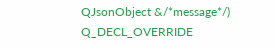QJsonObject &/*message*/) Q_DECL_OVERRIDE